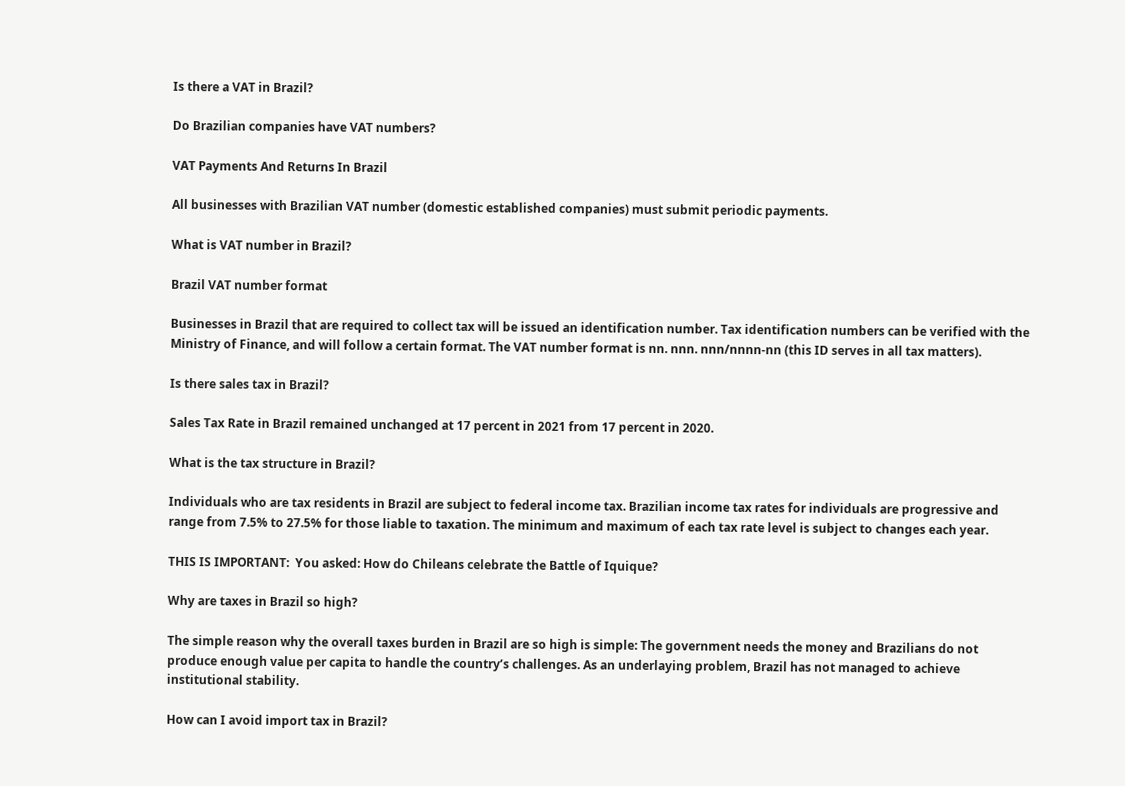Is there a VAT in Brazil?

Do Brazilian companies have VAT numbers?

VAT Payments And Returns In Brazil

All businesses with Brazilian VAT number (domestic established companies) must submit periodic payments.

What is VAT number in Brazil?

Brazil VAT number format

Businesses in Brazil that are required to collect tax will be issued an identification number. Tax identification numbers can be verified with the Ministry of Finance, and will follow a certain format. The VAT number format is nn. nnn. nnn/nnnn-nn (this ID serves in all tax matters).

Is there sales tax in Brazil?

Sales Tax Rate in Brazil remained unchanged at 17 percent in 2021 from 17 percent in 2020.

What is the tax structure in Brazil?

Individuals who are tax residents in Brazil are subject to federal income tax. Brazilian income tax rates for individuals are progressive and range from 7.5% to 27.5% for those liable to taxation. The minimum and maximum of each tax rate level is subject to changes each year.

THIS IS IMPORTANT:  You asked: How do Chileans celebrate the Battle of Iquique?

Why are taxes in Brazil so high?

The simple reason why the overall taxes burden in Brazil are so high is simple: The government needs the money and Brazilians do not produce enough value per capita to handle the country’s challenges. As an underlaying problem, Brazil has not managed to achieve institutional stability.

How can I avoid import tax in Brazil?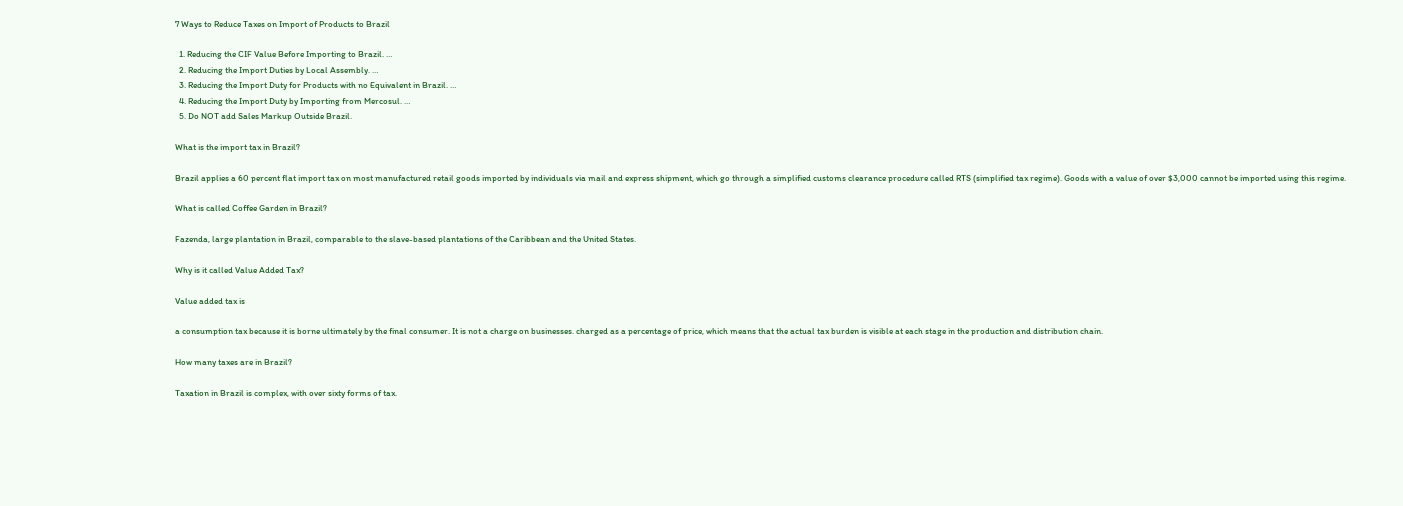7 Ways to Reduce Taxes on Import of Products to Brazil

  1. Reducing the CIF Value Before Importing to Brazil. …
  2. Reducing the Import Duties by Local Assembly. …
  3. Reducing the Import Duty for Products with no Equivalent in Brazil. …
  4. Reducing the Import Duty by Importing from Mercosul. …
  5. Do NOT add Sales Markup Outside Brazil.

What is the import tax in Brazil?

Brazil applies a 60 percent flat import tax on most manufactured retail goods imported by individuals via mail and express shipment, which go through a simplified customs clearance procedure called RTS (simplified tax regime). Goods with a value of over $3,000 cannot be imported using this regime.

What is called Coffee Garden in Brazil?

Fazenda, large plantation in Brazil, comparable to the slave-based plantations of the Caribbean and the United States.

Why is it called Value Added Tax?

Value added tax is

a consumption tax because it is borne ultimately by the final consumer. It is not a charge on businesses. charged as a percentage of price, which means that the actual tax burden is visible at each stage in the production and distribution chain.

How many taxes are in Brazil?

Taxation in Brazil is complex, with over sixty forms of tax.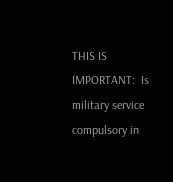THIS IS IMPORTANT:  Is military service compulsory in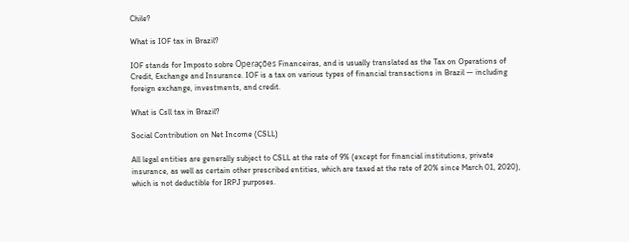Chile?

What is IOF tax in Brazil?

IOF stands for Imposto sobre Operações Financeiras, and is usually translated as the Tax on Operations of Credit, Exchange and Insurance. IOF is a tax on various types of financial transactions in Brazil — including foreign exchange, investments, and credit.

What is Csll tax in Brazil?

Social Contribution on Net Income (CSLL)

All legal entities are generally subject to CSLL at the rate of 9% (except for financial institutions, private insurance, as well as certain other prescribed entities, which are taxed at the rate of 20% since March 01, 2020), which is not deductible for IRPJ purposes.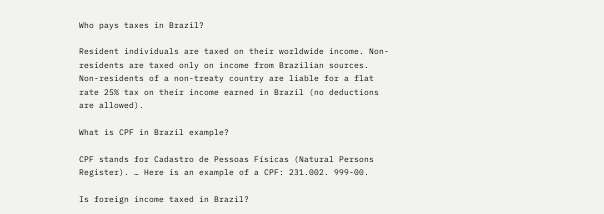Who pays taxes in Brazil?

Resident individuals are taxed on their worldwide income. Non-residents are taxed only on income from Brazilian sources. Non-residents of a non-treaty country are liable for a flat rate 25% tax on their income earned in Brazil (no deductions are allowed).

What is CPF in Brazil example?

CPF stands for Cadastro de Pessoas Físicas (Natural Persons Register). … Here is an example of a CPF: 231.002. 999-00.

Is foreign income taxed in Brazil?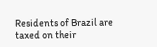Residents of Brazil are taxed on their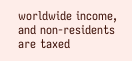worldwide income, and non-residents are taxed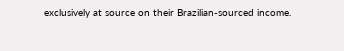exclusively at source on their Brazilian-sourced income.